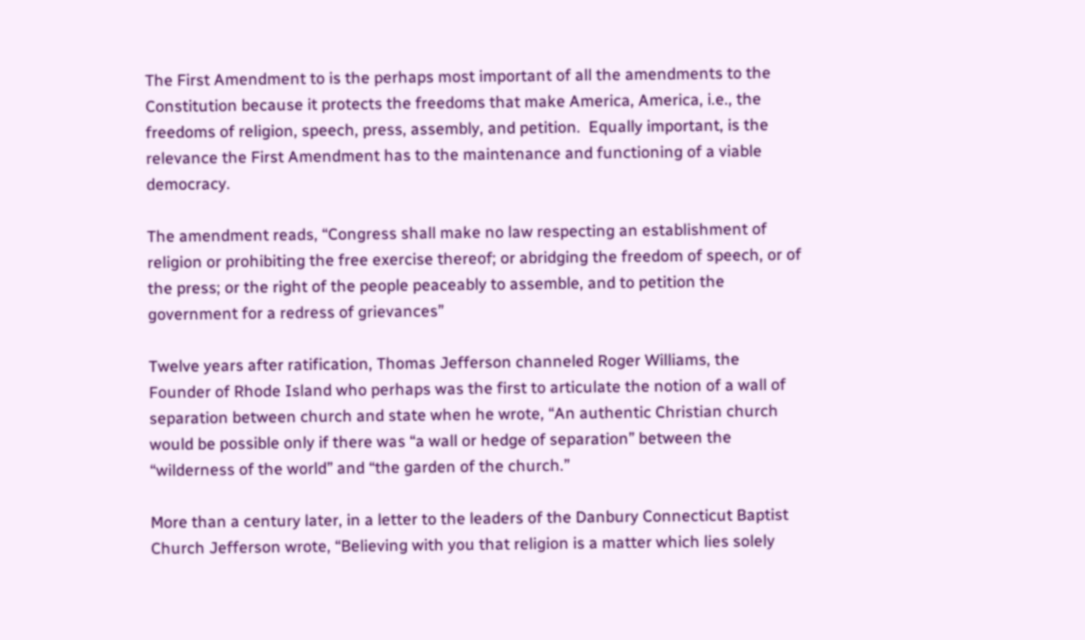The First Amendment to is the perhaps most important of all the amendments to the Constitution because it protects the freedoms that make America, America, i.e., the freedoms of religion, speech, press, assembly, and petition.  Equally important, is the relevance the First Amendment has to the maintenance and functioning of a viable democracy.

The amendment reads, “Congress shall make no law respecting an establishment of religion or prohibiting the free exercise thereof; or abridging the freedom of speech, or of the press; or the right of the people peaceably to assemble, and to petition the government for a redress of grievances”

Twelve years after ratification, Thomas Jefferson channeled Roger Williams, the Founder of Rhode Island who perhaps was the first to articulate the notion of a wall of separation between church and state when he wrote, “An authentic Christian church would be possible only if there was “a wall or hedge of separation” between the “wilderness of the world” and “the garden of the church.”

More than a century later, in a letter to the leaders of the Danbury Connecticut Baptist Church Jefferson wrote, “Believing with you that religion is a matter which lies solely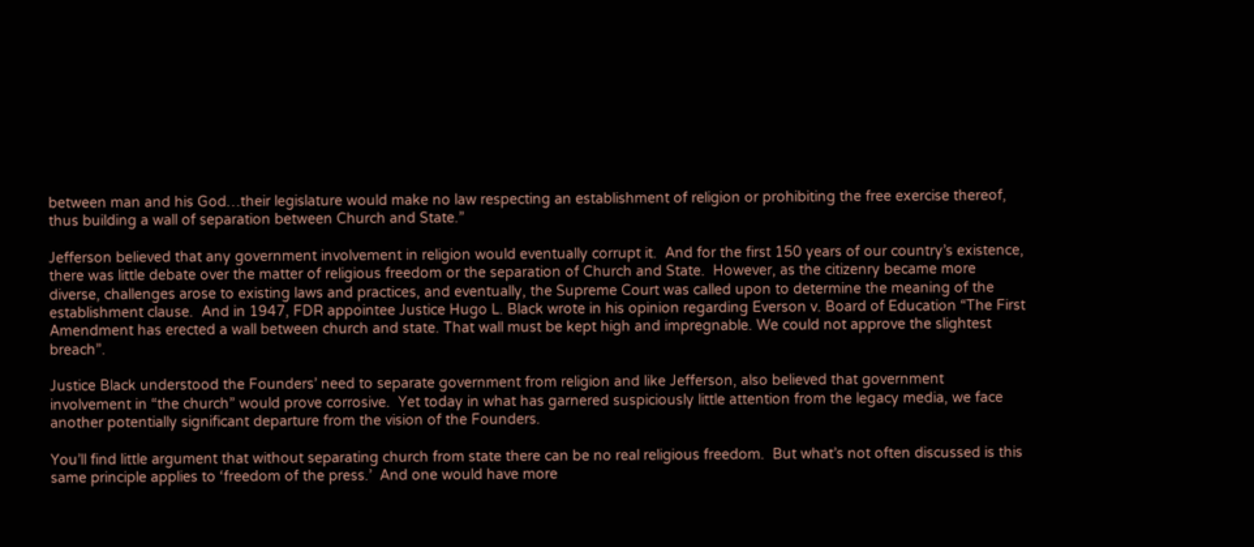between man and his God…their legislature would make no law respecting an establishment of religion or prohibiting the free exercise thereof, thus building a wall of separation between Church and State.”

Jefferson believed that any government involvement in religion would eventually corrupt it.  And for the first 150 years of our country’s existence, there was little debate over the matter of religious freedom or the separation of Church and State.  However, as the citizenry became more diverse, challenges arose to existing laws and practices, and eventually, the Supreme Court was called upon to determine the meaning of the establishment clause.  And in 1947, FDR appointee Justice Hugo L. Black wrote in his opinion regarding Everson v. Board of Education “The First Amendment has erected a wall between church and state. That wall must be kept high and impregnable. We could not approve the slightest breach”.

Justice Black understood the Founders’ need to separate government from religion and like Jefferson, also believed that government involvement in “the church” would prove corrosive.  Yet today in what has garnered suspiciously little attention from the legacy media, we face another potentially significant departure from the vision of the Founders.

You’ll find little argument that without separating church from state there can be no real religious freedom.  But what’s not often discussed is this same principle applies to ‘freedom of the press.’  And one would have more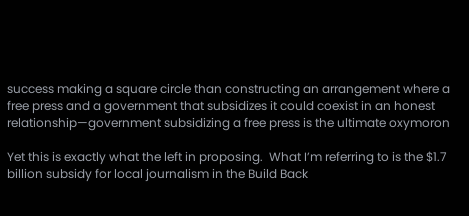success making a square circle than constructing an arrangement where a free press and a government that subsidizes it could coexist in an honest relationship—government subsidizing a free press is the ultimate oxymoron

Yet this is exactly what the left in proposing.  What I’m referring to is the $1.7 billion subsidy for local journalism in the Build Back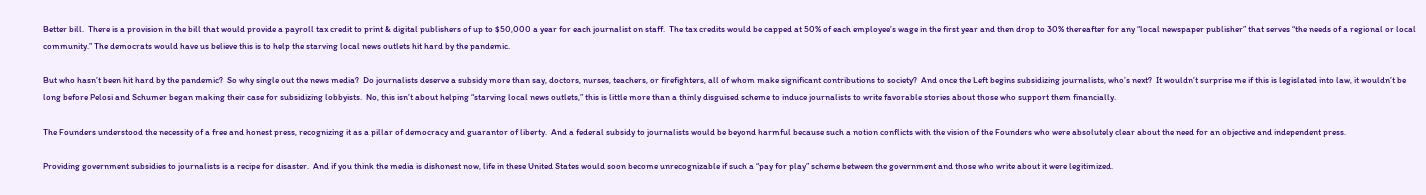Better bill.  There is a provision in the bill that would provide a payroll tax credit to print & digital publishers of up to $50,000 a year for each journalist on staff.  The tax credits would be capped at 50% of each employee’s wage in the first year and then drop to 30% thereafter for any “local newspaper publisher” that serves “the needs of a regional or local community.” The democrats would have us believe this is to help the starving local news outlets hit hard by the pandemic.

But who hasn’t been hit hard by the pandemic?  So why single out the news media?  Do journalists deserve a subsidy more than say, doctors, nurses, teachers, or firefighters, all of whom make significant contributions to society?  And once the Left begins subsidizing journalists, who’s next?  It wouldn’t surprise me if this is legislated into law, it wouldn’t be long before Pelosi and Schumer began making their case for subsidizing lobbyists.  No, this isn’t about helping “starving local news outlets,” this is little more than a thinly disguised scheme to induce journalists to write favorable stories about those who support them financially.

The Founders understood the necessity of a free and honest press, recognizing it as a pillar of democracy and guarantor of liberty.  And a federal subsidy to journalists would be beyond harmful because such a notion conflicts with the vision of the Founders who were absolutely clear about the need for an objective and independent press.

Providing government subsidies to journalists is a recipe for disaster.  And if you think the media is dishonest now, life in these United States would soon become unrecognizable if such a “pay for play” scheme between the government and those who write about it were legitimized.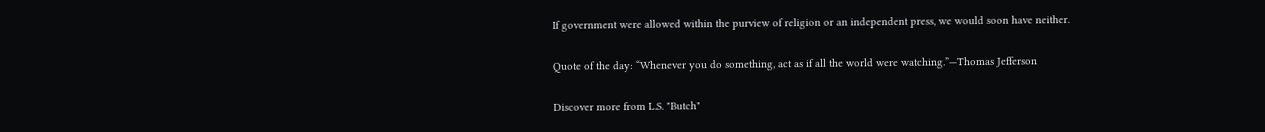If government were allowed within the purview of religion or an independent press, we would soon have neither.

Quote of the day: “Whenever you do something, act as if all the world were watching.”—Thomas Jefferson

Discover more from L.S. "Butch"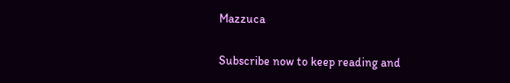Mazzuca

Subscribe now to keep reading and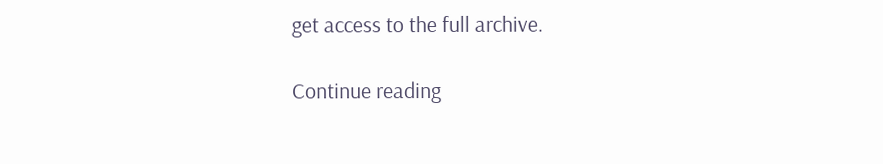get access to the full archive.

Continue reading